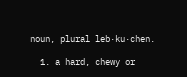noun, plural leb·ku·chen.

  1. a hard, chewy or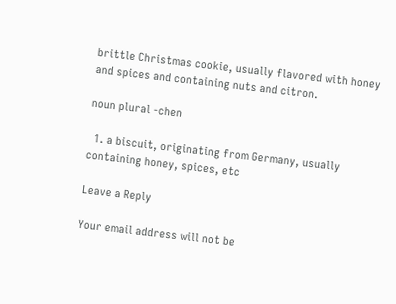brittle Christmas cookie, usually flavored with honey and spices and containing nuts and citron.

noun plural -chen

  1. a biscuit, originating from Germany, usually containing honey, spices, etc

Leave a Reply

Your email address will not be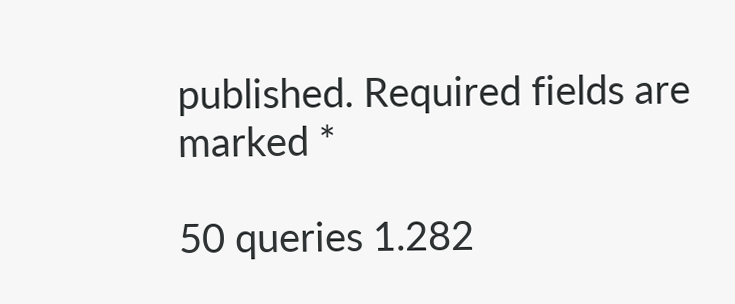published. Required fields are marked *

50 queries 1.282